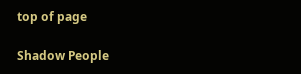top of page

Shadow People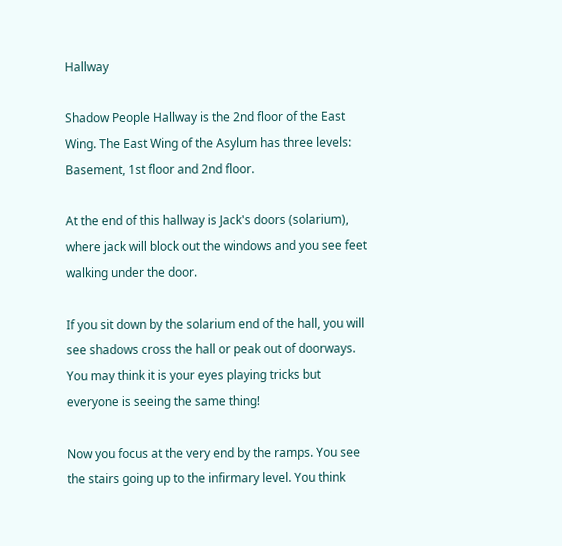Hallway

Shadow People Hallway is the 2nd floor of the East Wing. The East Wing of the Asylum has three levels: Basement, 1st floor and 2nd floor.

At the end of this hallway is Jack's doors (solarium), where jack will block out the windows and you see feet walking under the door.

If you sit down by the solarium end of the hall, you will see shadows cross the hall or peak out of doorways. You may think it is your eyes playing tricks but everyone is seeing the same thing!

Now you focus at the very end by the ramps. You see the stairs going up to the infirmary level. You think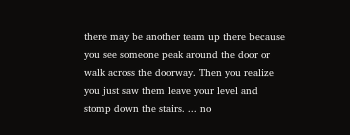there may be another team up there because you see someone peak around the door or walk across the doorway. Then you realize you just saw them leave your level and stomp down the stairs. ... no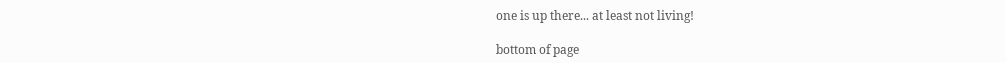one is up there... at least not living!

bottom of page